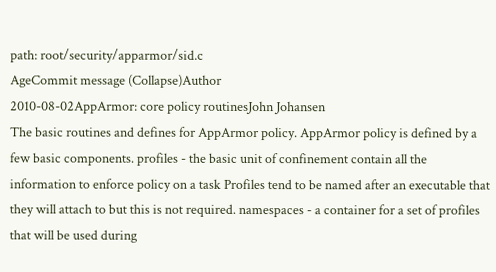path: root/security/apparmor/sid.c
AgeCommit message (Collapse)Author
2010-08-02AppArmor: core policy routinesJohn Johansen
The basic routines and defines for AppArmor policy. AppArmor policy is defined by a few basic components. profiles - the basic unit of confinement contain all the information to enforce policy on a task Profiles tend to be named after an executable that they will attach to but this is not required. namespaces - a container for a set of profiles that will be used during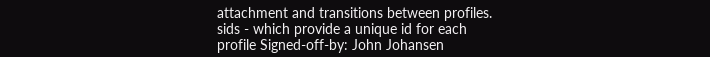attachment and transitions between profiles. sids - which provide a unique id for each profile Signed-off-by: John Johansen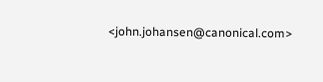<john.johansen@canonical.com>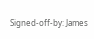Signed-off-by: James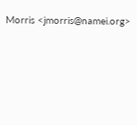Morris <jmorris@namei.org>